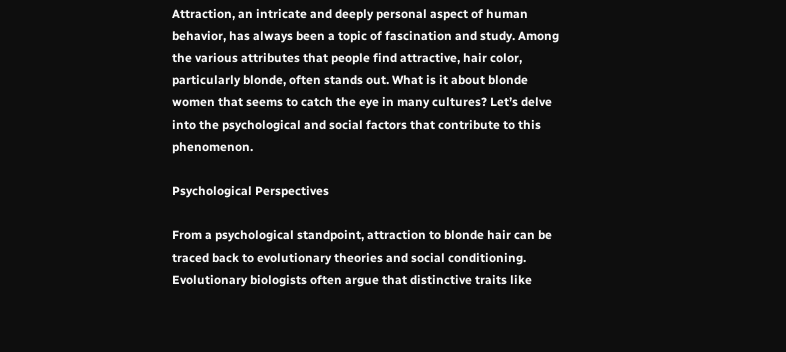Attraction, an intricate and deeply personal aspect of human behavior, has always been a topic of fascination and study. Among the various attributes that people find attractive, hair color, particularly blonde, often stands out. What is it about blonde women that seems to catch the eye in many cultures? Let’s delve into the psychological and social factors that contribute to this phenomenon.

Psychological Perspectives

From a psychological standpoint, attraction to blonde hair can be traced back to evolutionary theories and social conditioning. Evolutionary biologists often argue that distinctive traits like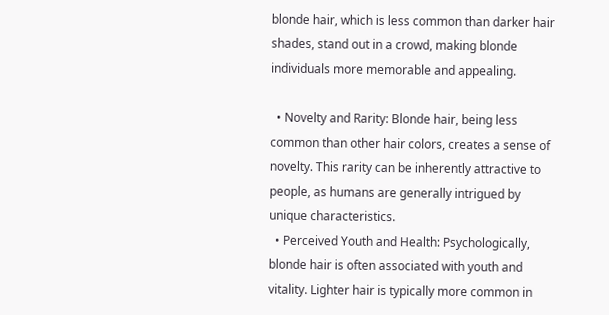blonde hair, which is less common than darker hair shades, stand out in a crowd, making blonde individuals more memorable and appealing.

  • Novelty and Rarity: Blonde hair, being less common than other hair colors, creates a sense of novelty. This rarity can be inherently attractive to people, as humans are generally intrigued by unique characteristics.
  • Perceived Youth and Health: Psychologically, blonde hair is often associated with youth and vitality. Lighter hair is typically more common in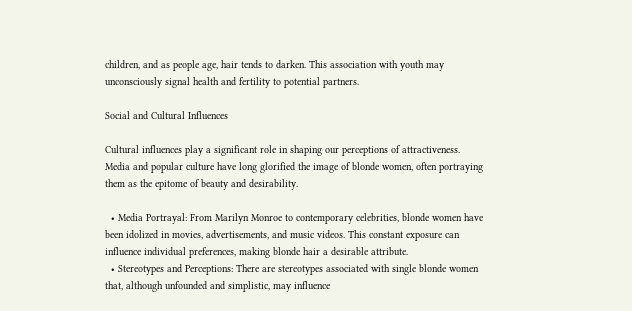children, and as people age, hair tends to darken. This association with youth may unconsciously signal health and fertility to potential partners.

Social and Cultural Influences

Cultural influences play a significant role in shaping our perceptions of attractiveness. Media and popular culture have long glorified the image of blonde women, often portraying them as the epitome of beauty and desirability.

  • Media Portrayal: From Marilyn Monroe to contemporary celebrities, blonde women have been idolized in movies, advertisements, and music videos. This constant exposure can influence individual preferences, making blonde hair a desirable attribute.
  • Stereotypes and Perceptions: There are stereotypes associated with single blonde women that, although unfounded and simplistic, may influence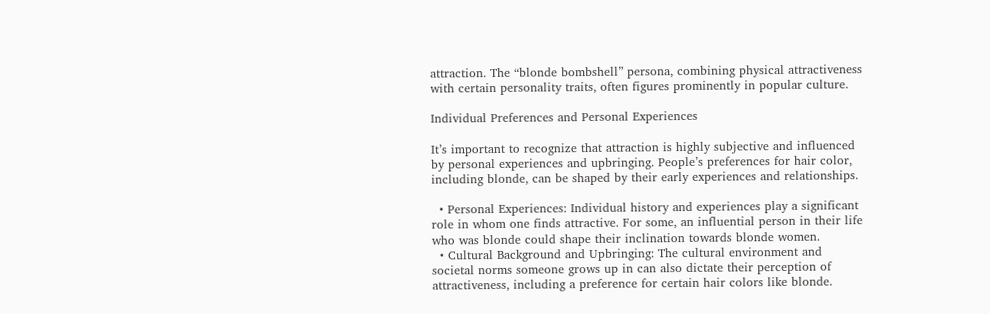attraction. The “blonde bombshell” persona, combining physical attractiveness with certain personality traits, often figures prominently in popular culture.

Individual Preferences and Personal Experiences

It’s important to recognize that attraction is highly subjective and influenced by personal experiences and upbringing. People’s preferences for hair color, including blonde, can be shaped by their early experiences and relationships.

  • Personal Experiences: Individual history and experiences play a significant role in whom one finds attractive. For some, an influential person in their life who was blonde could shape their inclination towards blonde women.
  • Cultural Background and Upbringing: The cultural environment and societal norms someone grows up in can also dictate their perception of attractiveness, including a preference for certain hair colors like blonde.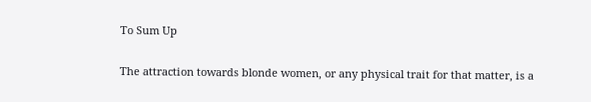To Sum Up

The attraction towards blonde women, or any physical trait for that matter, is a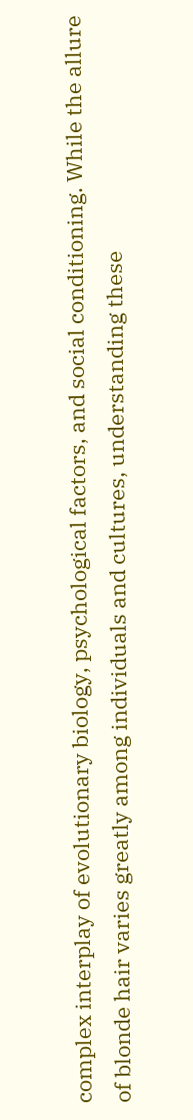complex interplay of evolutionary biology, psychological factors, and social conditioning. While the allure of blonde hair varies greatly among individuals and cultures, understanding these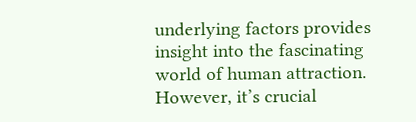underlying factors provides insight into the fascinating world of human attraction. However, it’s crucial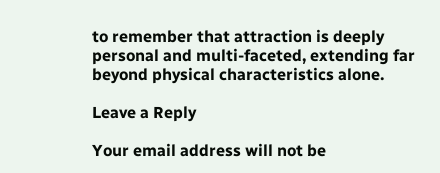to remember that attraction is deeply personal and multi-faceted, extending far beyond physical characteristics alone.

Leave a Reply

Your email address will not be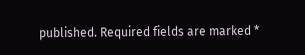published. Required fields are marked *